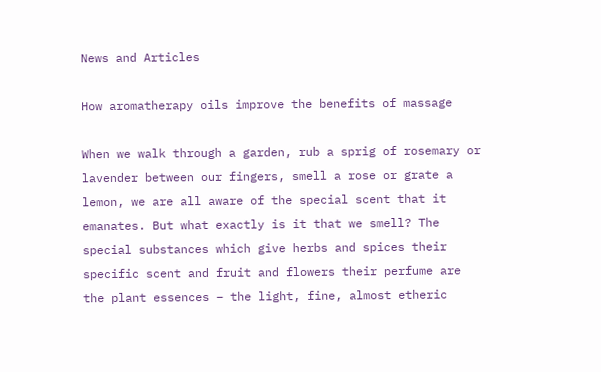News and Articles

How aromatherapy oils improve the benefits of massage

When we walk through a garden, rub a sprig of rosemary or lavender between our fingers, smell a rose or grate a lemon, we are all aware of the special scent that it emanates. But what exactly is it that we smell? The special substances which give herbs and spices their specific scent and fruit and flowers their perfume are the plant essences – the light, fine, almost etheric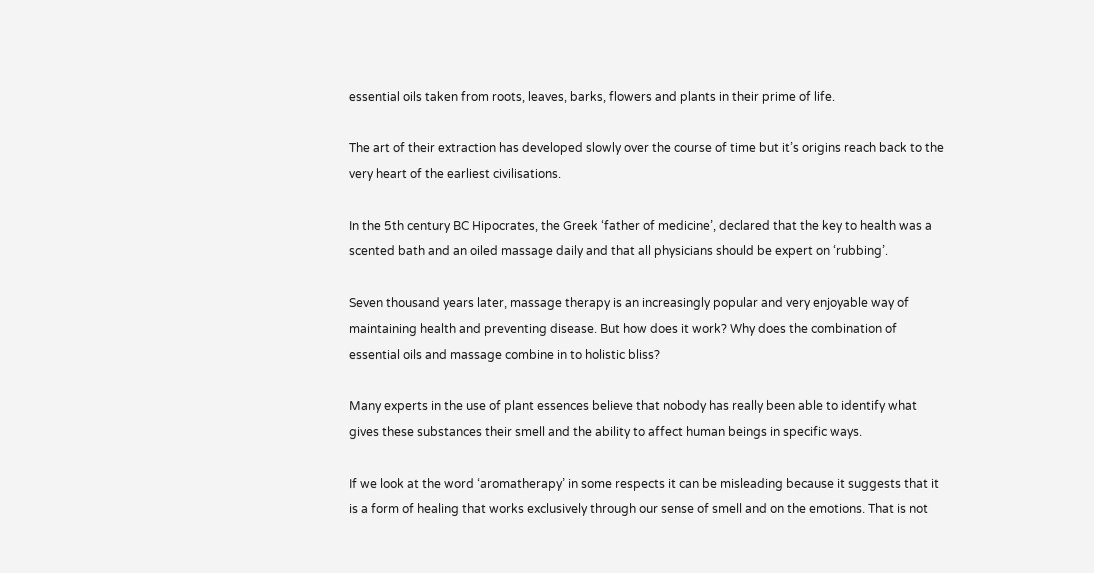essential oils taken from roots, leaves, barks, flowers and plants in their prime of life.

The art of their extraction has developed slowly over the course of time but it’s origins reach back to the very heart of the earliest civilisations.

In the 5th century BC Hipocrates, the Greek ‘father of medicine’, declared that the key to health was a scented bath and an oiled massage daily and that all physicians should be expert on ‘rubbing’.

Seven thousand years later, massage therapy is an increasingly popular and very enjoyable way of maintaining health and preventing disease. But how does it work? Why does the combination of essential oils and massage combine in to holistic bliss?

Many experts in the use of plant essences believe that nobody has really been able to identify what gives these substances their smell and the ability to affect human beings in specific ways.

If we look at the word ‘aromatherapy’ in some respects it can be misleading because it suggests that it is a form of healing that works exclusively through our sense of smell and on the emotions. That is not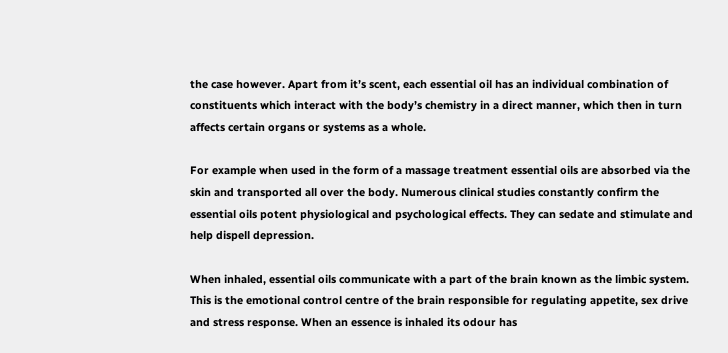the case however. Apart from it’s scent, each essential oil has an individual combination of constituents which interact with the body’s chemistry in a direct manner, which then in turn affects certain organs or systems as a whole.

For example when used in the form of a massage treatment essential oils are absorbed via the skin and transported all over the body. Numerous clinical studies constantly confirm the essential oils potent physiological and psychological effects. They can sedate and stimulate and help dispell depression.

When inhaled, essential oils communicate with a part of the brain known as the limbic system. This is the emotional control centre of the brain responsible for regulating appetite, sex drive and stress response. When an essence is inhaled its odour has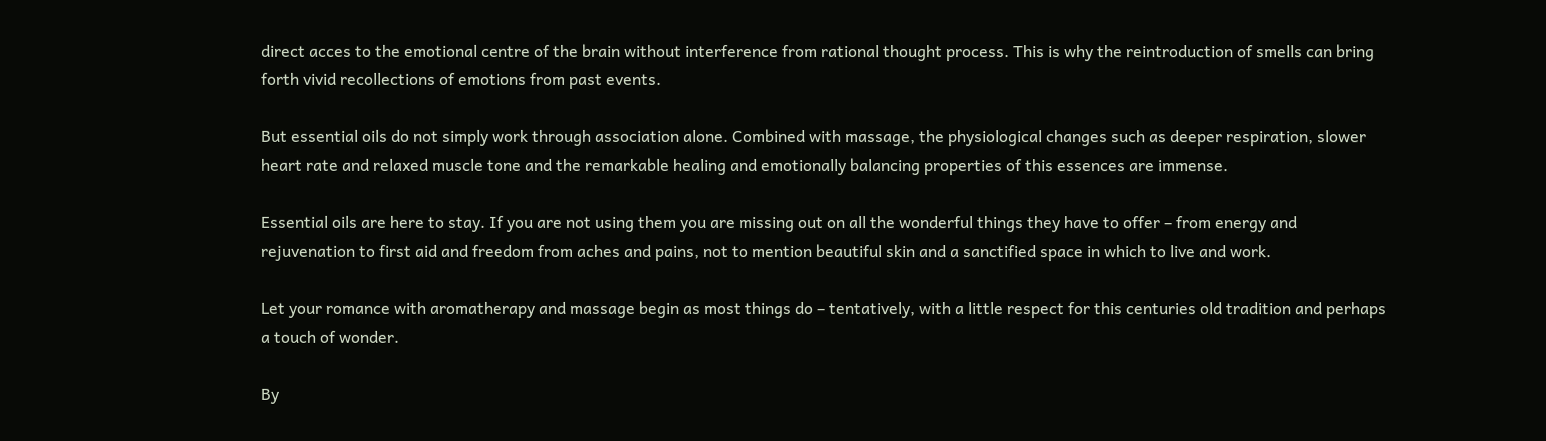direct acces to the emotional centre of the brain without interference from rational thought process. This is why the reintroduction of smells can bring forth vivid recollections of emotions from past events.

But essential oils do not simply work through association alone. Combined with massage, the physiological changes such as deeper respiration, slower heart rate and relaxed muscle tone and the remarkable healing and emotionally balancing properties of this essences are immense.

Essential oils are here to stay. If you are not using them you are missing out on all the wonderful things they have to offer – from energy and rejuvenation to first aid and freedom from aches and pains, not to mention beautiful skin and a sanctified space in which to live and work.

Let your romance with aromatherapy and massage begin as most things do – tentatively, with a little respect for this centuries old tradition and perhaps a touch of wonder.

By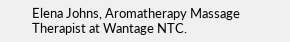Elena Johns, Aromatherapy Massage Therapist at Wantage NTC.